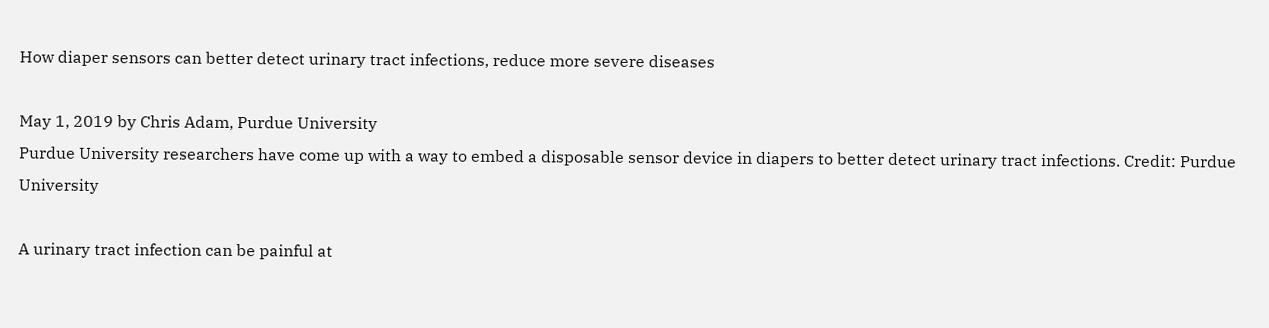How diaper sensors can better detect urinary tract infections, reduce more severe diseases

May 1, 2019 by Chris Adam, Purdue University
Purdue University researchers have come up with a way to embed a disposable sensor device in diapers to better detect urinary tract infections. Credit: Purdue University

A urinary tract infection can be painful at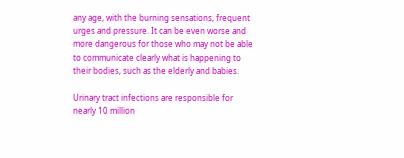any age, with the burning sensations, frequent urges and pressure. It can be even worse and more dangerous for those who may not be able to communicate clearly what is happening to their bodies, such as the elderly and babies.

Urinary tract infections are responsible for nearly 10 million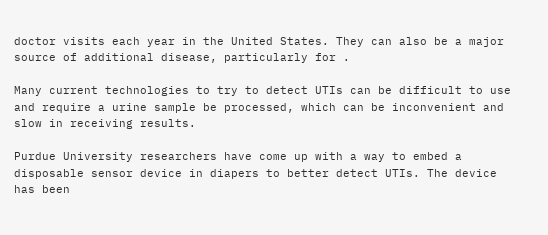doctor visits each year in the United States. They can also be a major source of additional disease, particularly for .

Many current technologies to try to detect UTIs can be difficult to use and require a urine sample be processed, which can be inconvenient and slow in receiving results.

Purdue University researchers have come up with a way to embed a disposable sensor device in diapers to better detect UTIs. The device has been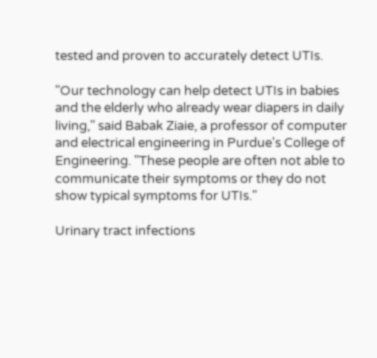tested and proven to accurately detect UTIs.

"Our technology can help detect UTIs in babies and the elderly who already wear diapers in daily living," said Babak Ziaie, a professor of computer and electrical engineering in Purdue's College of Engineering. "These people are often not able to communicate their symptoms or they do not show typical symptoms for UTIs."

Urinary tract infections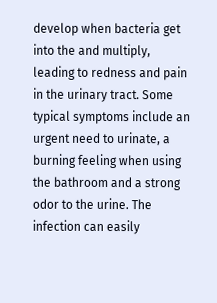develop when bacteria get into the and multiply, leading to redness and pain in the urinary tract. Some typical symptoms include an urgent need to urinate, a burning feeling when using the bathroom and a strong odor to the urine. The infection can easily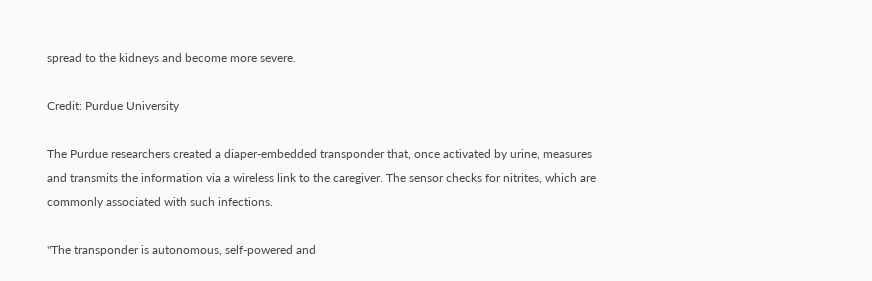spread to the kidneys and become more severe.

Credit: Purdue University

The Purdue researchers created a diaper-embedded transponder that, once activated by urine, measures and transmits the information via a wireless link to the caregiver. The sensor checks for nitrites, which are commonly associated with such infections.

"The transponder is autonomous, self-powered and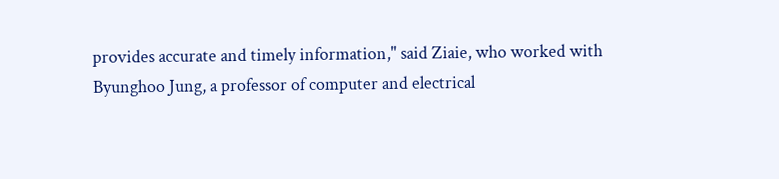provides accurate and timely information," said Ziaie, who worked with Byunghoo Jung, a professor of computer and electrical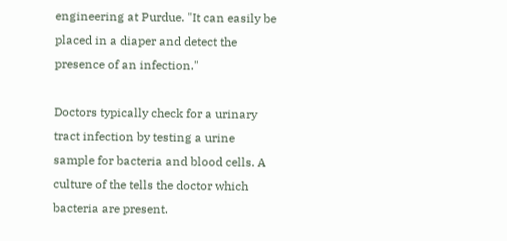engineering at Purdue. "It can easily be placed in a diaper and detect the presence of an infection."

Doctors typically check for a urinary tract infection by testing a urine sample for bacteria and blood cells. A culture of the tells the doctor which bacteria are present.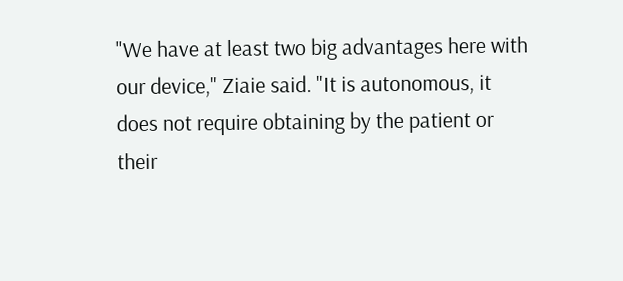"We have at least two big advantages here with our device," Ziaie said. "It is autonomous, it does not require obtaining by the patient or their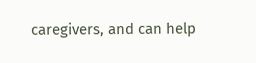caregivers, and can help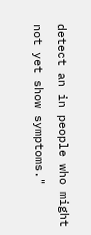detect an in people who might not yet show symptoms."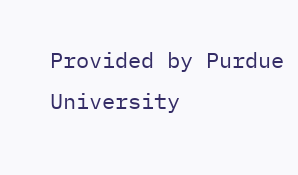Provided by Purdue University